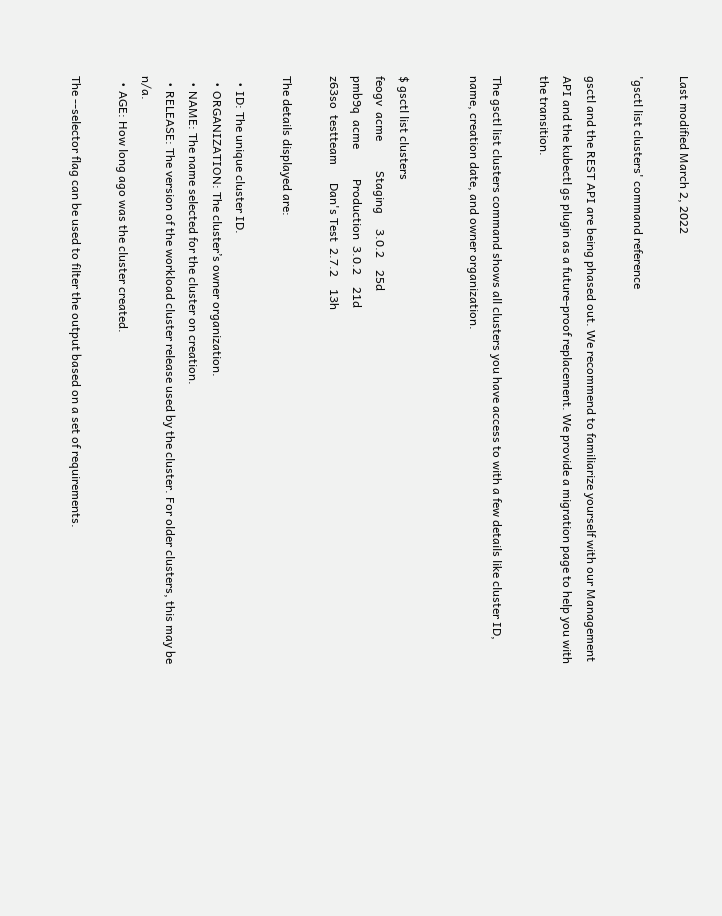Last modified March 2, 2022

'gsctl list clusters' command reference

gsctl and the REST API are being phased out. We recommend to familiarize yourself with our Management API and the kubectl gs plugin as a future-proof replacement. We provide a migration page to help you with the transition.

The gsctl list clusters command shows all clusters you have access to with a few details like cluster ID, name, creation date, and owner organization.


$ gsctl list clusters
feogv  acme          Staging     3.0.2    25d
pmb9q  acme          Production  3.0.2    21d
z63so  testteam      Dan's Test  2.7.2    13h

The details displayed are:

  • ID: The unique cluster ID.
  • ORGANIZATION: The cluster’s owner organization.
  • NAME: The name selected for the cluster on creation.
  • RELEASE: The version of the workload cluster release used by the cluster. For older clusters, this may be n/a.
  • AGE: How long ago was the cluster created.

The --selector flag can be used to filter the output based on a set of requirements.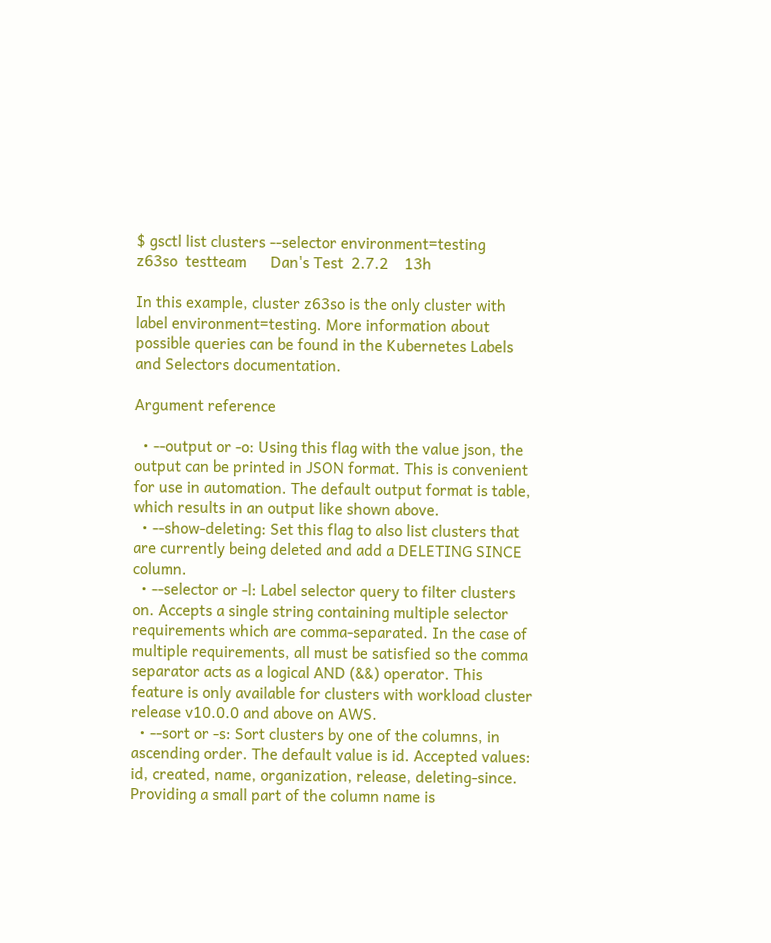$ gsctl list clusters --selector environment=testing
z63so  testteam      Dan's Test  2.7.2    13h

In this example, cluster z63so is the only cluster with label environment=testing. More information about possible queries can be found in the Kubernetes Labels and Selectors documentation.

Argument reference

  • --output or -o: Using this flag with the value json, the output can be printed in JSON format. This is convenient for use in automation. The default output format is table, which results in an output like shown above.
  • --show-deleting: Set this flag to also list clusters that are currently being deleted and add a DELETING SINCE column.
  • --selector or -l: Label selector query to filter clusters on. Accepts a single string containing multiple selector requirements which are comma-separated. In the case of multiple requirements, all must be satisfied so the comma separator acts as a logical AND (&&) operator. This feature is only available for clusters with workload cluster release v10.0.0 and above on AWS.
  • --sort or -s: Sort clusters by one of the columns, in ascending order. The default value is id. Accepted values: id, created, name, organization, release, deleting-since. Providing a small part of the column name is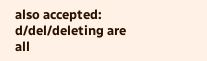also accepted: d/del/deleting are all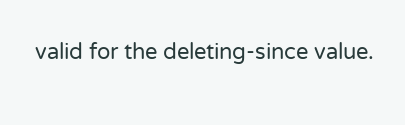valid for the deleting-since value.